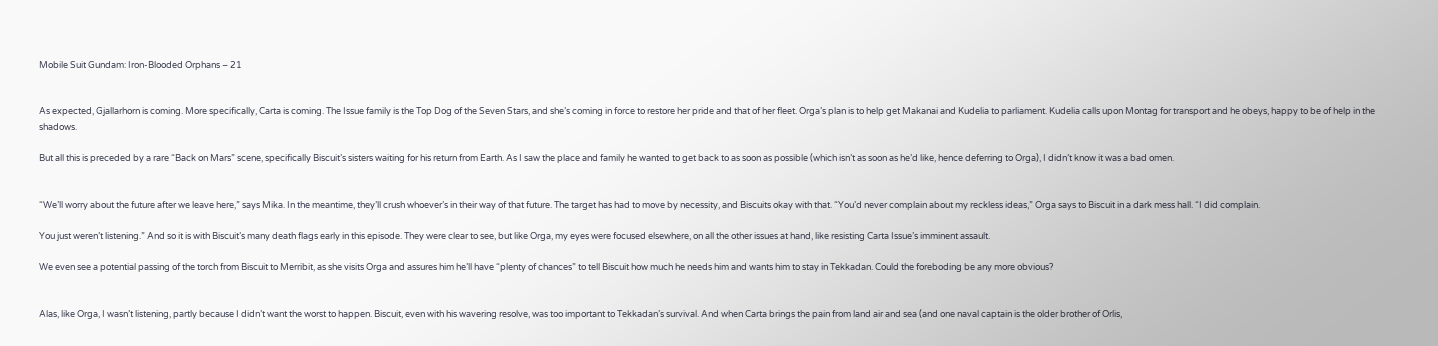Mobile Suit Gundam: Iron-Blooded Orphans – 21


As expected, Gjallarhorn is coming. More specifically, Carta is coming. The Issue family is the Top Dog of the Seven Stars, and she’s coming in force to restore her pride and that of her fleet. Orga’s plan is to help get Makanai and Kudelia to parliament. Kudelia calls upon Montag for transport and he obeys, happy to be of help in the shadows.

But all this is preceded by a rare “Back on Mars” scene, specifically Biscuit’s sisters waiting for his return from Earth. As I saw the place and family he wanted to get back to as soon as possible (which isn’t as soon as he’d like, hence deferring to Orga), I didn’t know it was a bad omen.


“We’ll worry about the future after we leave here,” says Mika. In the meantime, they’ll crush whoever’s in their way of that future. The target has had to move by necessity, and Biscuits okay with that. “You’d never complain about my reckless ideas,” Orga says to Biscuit in a dark mess hall. “I did complain.

You just weren’t listening.” And so it is with Biscuit’s many death flags early in this episode. They were clear to see, but like Orga, my eyes were focused elsewhere, on all the other issues at hand, like resisting Carta Issue’s imminent assault.

We even see a potential passing of the torch from Biscuit to Merribit, as she visits Orga and assures him he’ll have “plenty of chances” to tell Biscuit how much he needs him and wants him to stay in Tekkadan. Could the foreboding be any more obvious?


Alas, like Orga, I wasn’t listening, partly because I didn’t want the worst to happen. Biscuit, even with his wavering resolve, was too important to Tekkadan’s survival. And when Carta brings the pain from land air and sea (and one naval captain is the older brother of Orlis,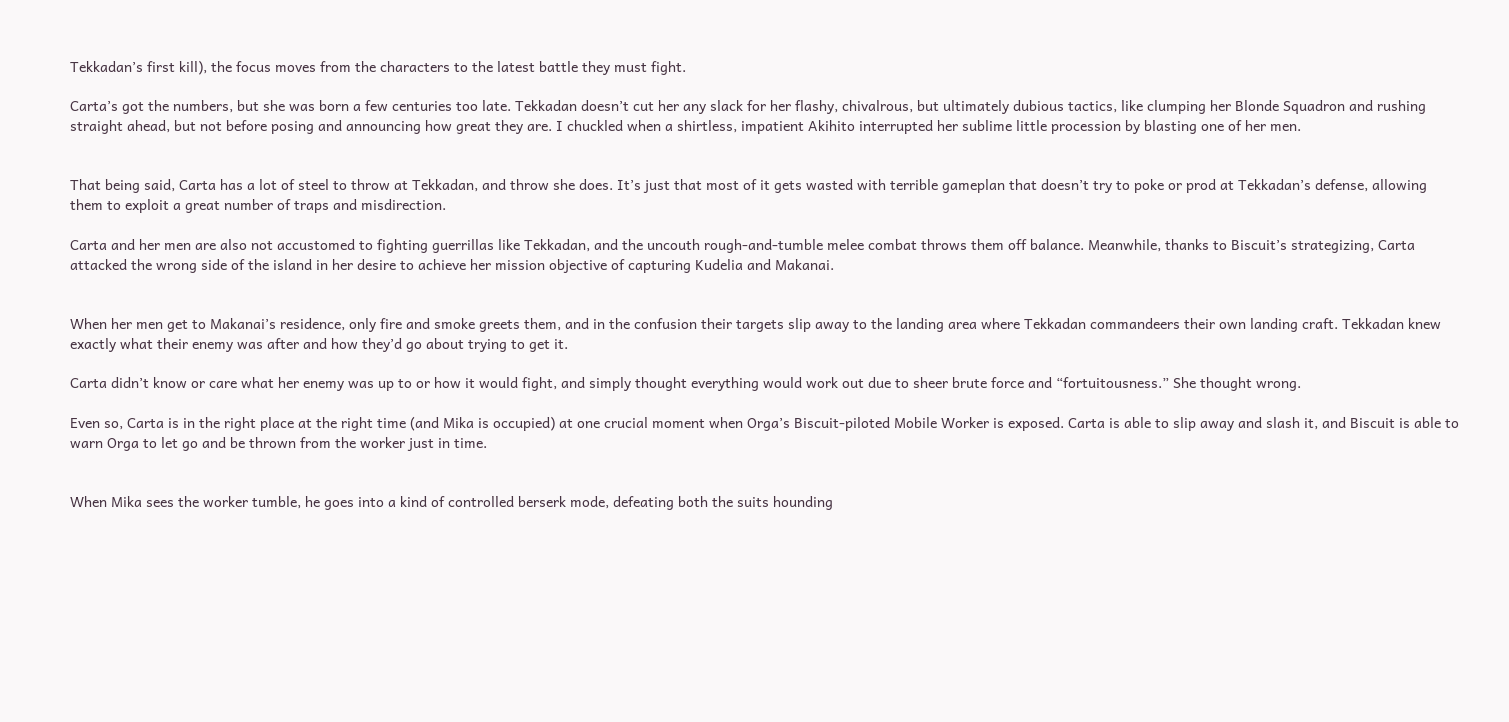Tekkadan’s first kill), the focus moves from the characters to the latest battle they must fight.

Carta’s got the numbers, but she was born a few centuries too late. Tekkadan doesn’t cut her any slack for her flashy, chivalrous, but ultimately dubious tactics, like clumping her Blonde Squadron and rushing straight ahead, but not before posing and announcing how great they are. I chuckled when a shirtless, impatient Akihito interrupted her sublime little procession by blasting one of her men.


That being said, Carta has a lot of steel to throw at Tekkadan, and throw she does. It’s just that most of it gets wasted with terrible gameplan that doesn’t try to poke or prod at Tekkadan’s defense, allowing them to exploit a great number of traps and misdirection.

Carta and her men are also not accustomed to fighting guerrillas like Tekkadan, and the uncouth rough-and-tumble melee combat throws them off balance. Meanwhile, thanks to Biscuit’s strategizing, Carta attacked the wrong side of the island in her desire to achieve her mission objective of capturing Kudelia and Makanai.


When her men get to Makanai’s residence, only fire and smoke greets them, and in the confusion their targets slip away to the landing area where Tekkadan commandeers their own landing craft. Tekkadan knew exactly what their enemy was after and how they’d go about trying to get it.

Carta didn’t know or care what her enemy was up to or how it would fight, and simply thought everything would work out due to sheer brute force and “fortuitousness.” She thought wrong.

Even so, Carta is in the right place at the right time (and Mika is occupied) at one crucial moment when Orga’s Biscuit-piloted Mobile Worker is exposed. Carta is able to slip away and slash it, and Biscuit is able to warn Orga to let go and be thrown from the worker just in time.


When Mika sees the worker tumble, he goes into a kind of controlled berserk mode, defeating both the suits hounding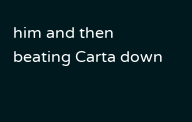him and then beating Carta down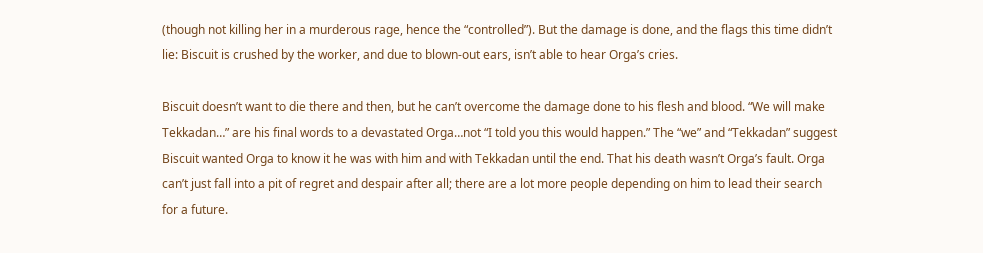(though not killing her in a murderous rage, hence the “controlled”). But the damage is done, and the flags this time didn’t lie: Biscuit is crushed by the worker, and due to blown-out ears, isn’t able to hear Orga’s cries.

Biscuit doesn’t want to die there and then, but he can’t overcome the damage done to his flesh and blood. “We will make Tekkadan…” are his final words to a devastated Orga…not “I told you this would happen.” The “we” and “Tekkadan” suggest Biscuit wanted Orga to know it he was with him and with Tekkadan until the end. That his death wasn’t Orga’s fault. Orga can’t just fall into a pit of regret and despair after all; there are a lot more people depending on him to lead their search for a future.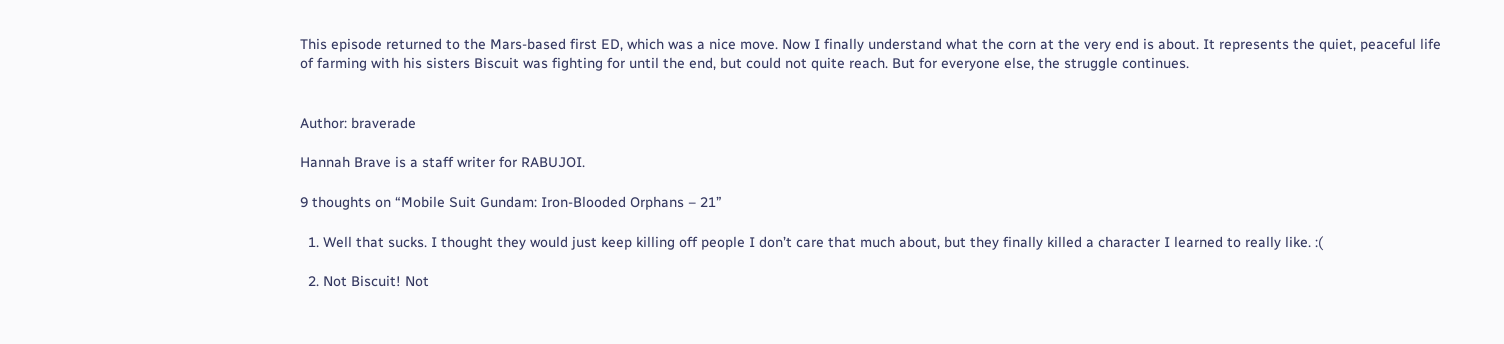This episode returned to the Mars-based first ED, which was a nice move. Now I finally understand what the corn at the very end is about. It represents the quiet, peaceful life of farming with his sisters Biscuit was fighting for until the end, but could not quite reach. But for everyone else, the struggle continues.


Author: braverade

Hannah Brave is a staff writer for RABUJOI.

9 thoughts on “Mobile Suit Gundam: Iron-Blooded Orphans – 21”

  1. Well that sucks. I thought they would just keep killing off people I don’t care that much about, but they finally killed a character I learned to really like. :(

  2. Not Biscuit! Not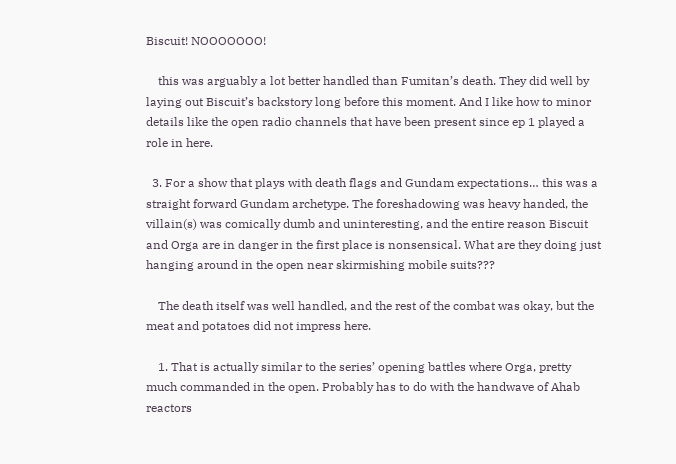Biscuit! NOOOOOOO!

    this was arguably a lot better handled than Fumitan’s death. They did well by laying out Biscuit’s backstory long before this moment. And I like how to minor details like the open radio channels that have been present since ep 1 played a role in here.

  3. For a show that plays with death flags and Gundam expectations… this was a straight forward Gundam archetype. The foreshadowing was heavy handed, the villain(s) was comically dumb and uninteresting, and the entire reason Biscuit and Orga are in danger in the first place is nonsensical. What are they doing just hanging around in the open near skirmishing mobile suits???

    The death itself was well handled, and the rest of the combat was okay, but the meat and potatoes did not impress here.

    1. That is actually similar to the series’ opening battles where Orga, pretty much commanded in the open. Probably has to do with the handwave of Ahab reactors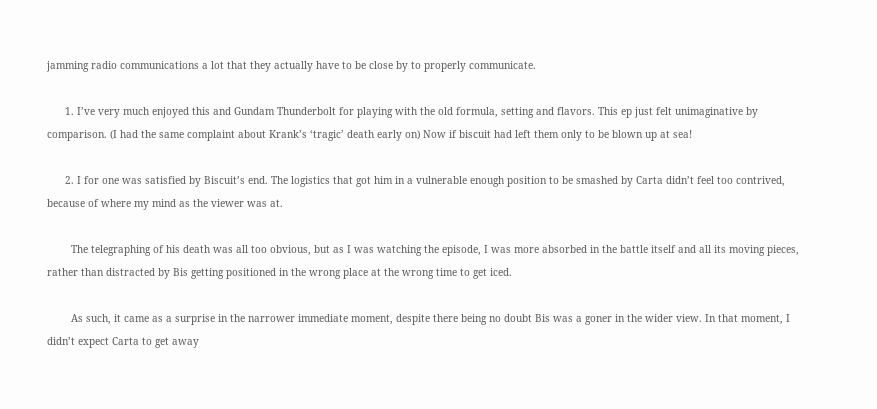jamming radio communications a lot that they actually have to be close by to properly communicate.

      1. I’ve very much enjoyed this and Gundam Thunderbolt for playing with the old formula, setting and flavors. This ep just felt unimaginative by comparison. (I had the same complaint about Krank’s ‘tragic’ death early on) Now if biscuit had left them only to be blown up at sea!

      2. I for one was satisfied by Biscuit’s end. The logistics that got him in a vulnerable enough position to be smashed by Carta didn’t feel too contrived, because of where my mind as the viewer was at.

        The telegraphing of his death was all too obvious, but as I was watching the episode, I was more absorbed in the battle itself and all its moving pieces, rather than distracted by Bis getting positioned in the wrong place at the wrong time to get iced.

        As such, it came as a surprise in the narrower immediate moment, despite there being no doubt Bis was a goner in the wider view. In that moment, I didn’t expect Carta to get away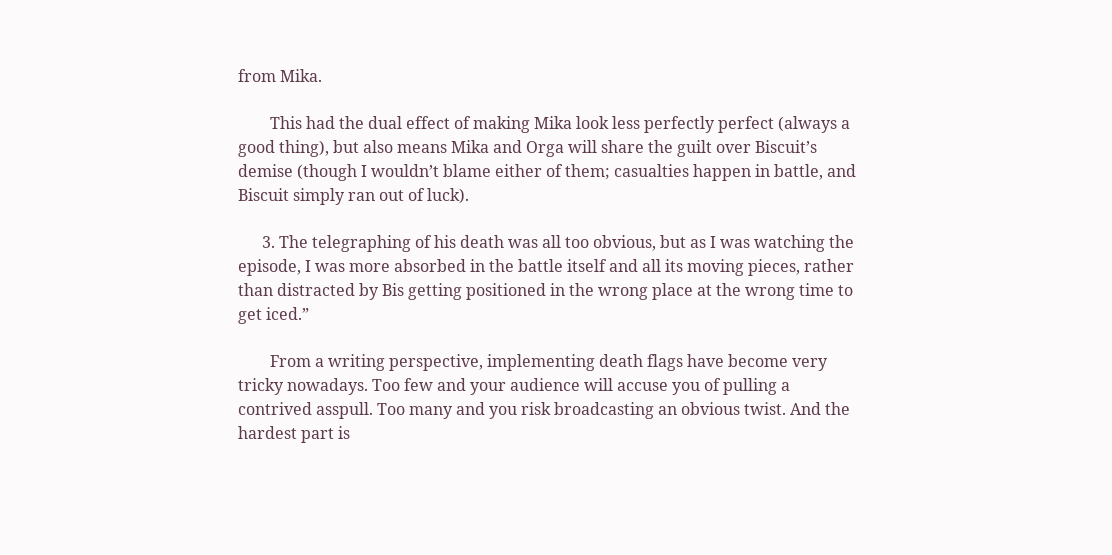from Mika.

        This had the dual effect of making Mika look less perfectly perfect (always a good thing), but also means Mika and Orga will share the guilt over Biscuit’s demise (though I wouldn’t blame either of them; casualties happen in battle, and Biscuit simply ran out of luck).

      3. The telegraphing of his death was all too obvious, but as I was watching the episode, I was more absorbed in the battle itself and all its moving pieces, rather than distracted by Bis getting positioned in the wrong place at the wrong time to get iced.”

        From a writing perspective, implementing death flags have become very tricky nowadays. Too few and your audience will accuse you of pulling a contrived asspull. Too many and you risk broadcasting an obvious twist. And the hardest part is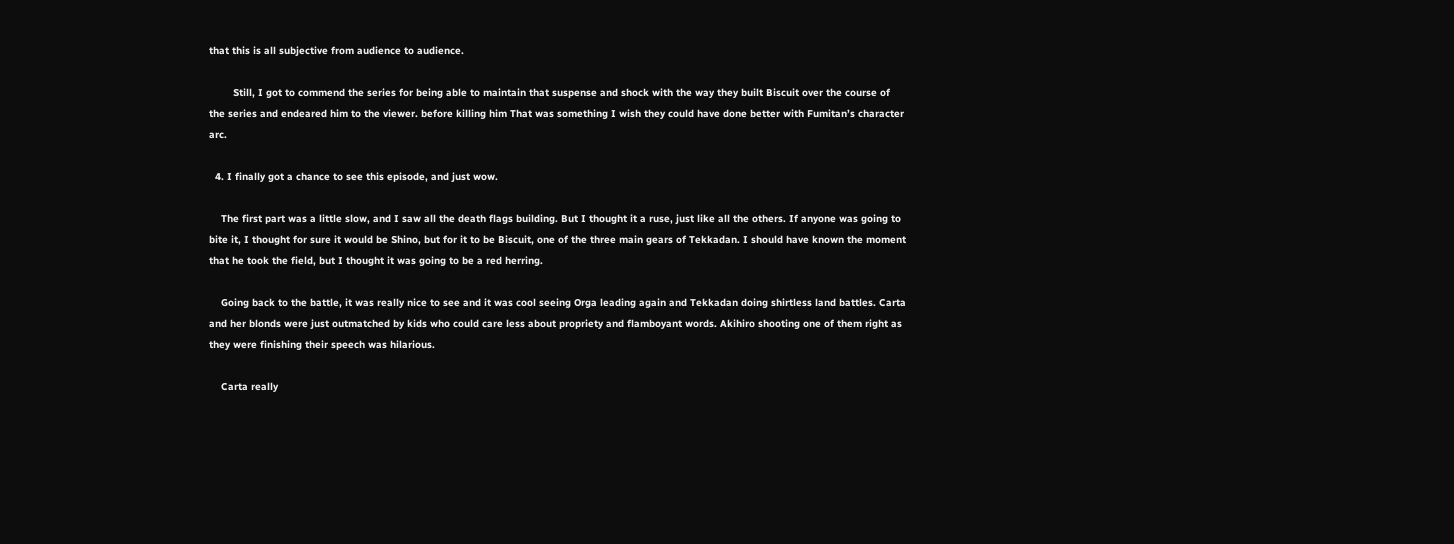that this is all subjective from audience to audience.

        Still, I got to commend the series for being able to maintain that suspense and shock with the way they built Biscuit over the course of the series and endeared him to the viewer. before killing him That was something I wish they could have done better with Fumitan’s character arc.

  4. I finally got a chance to see this episode, and just wow.

    The first part was a little slow, and I saw all the death flags building. But I thought it a ruse, just like all the others. If anyone was going to bite it, I thought for sure it would be Shino, but for it to be Biscuit, one of the three main gears of Tekkadan. I should have known the moment that he took the field, but I thought it was going to be a red herring.

    Going back to the battle, it was really nice to see and it was cool seeing Orga leading again and Tekkadan doing shirtless land battles. Carta and her blonds were just outmatched by kids who could care less about propriety and flamboyant words. Akihiro shooting one of them right as they were finishing their speech was hilarious.

    Carta really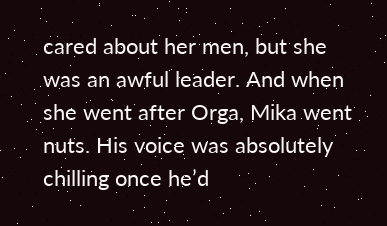cared about her men, but she was an awful leader. And when she went after Orga, Mika went nuts. His voice was absolutely chilling once he’d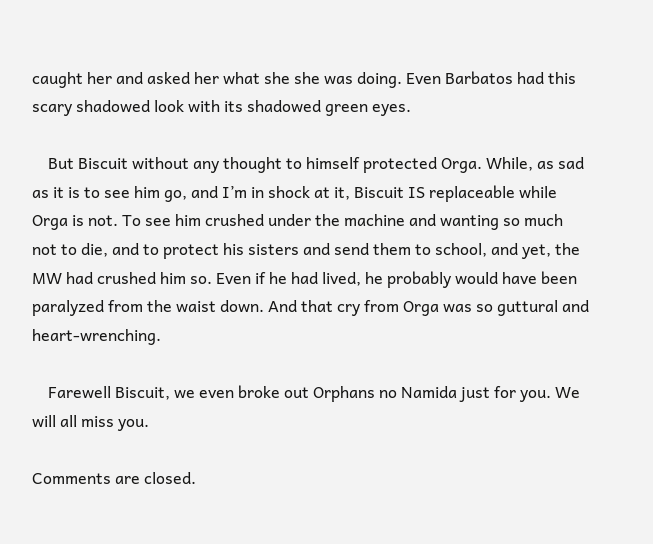caught her and asked her what she she was doing. Even Barbatos had this scary shadowed look with its shadowed green eyes.

    But Biscuit without any thought to himself protected Orga. While, as sad as it is to see him go, and I’m in shock at it, Biscuit IS replaceable while Orga is not. To see him crushed under the machine and wanting so much not to die, and to protect his sisters and send them to school, and yet, the MW had crushed him so. Even if he had lived, he probably would have been paralyzed from the waist down. And that cry from Orga was so guttural and heart-wrenching.

    Farewell Biscuit, we even broke out Orphans no Namida just for you. We will all miss you.

Comments are closed.